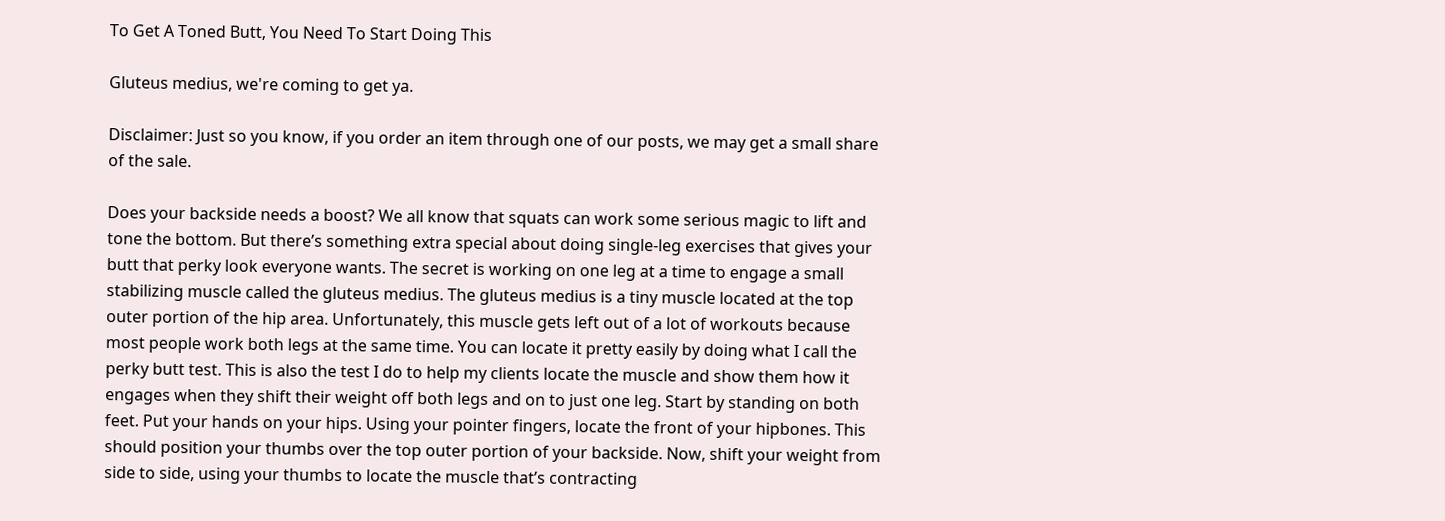To Get A Toned Butt, You Need To Start Doing This

Gluteus medius, we're coming to get ya.

Disclaimer: Just so you know, if you order an item through one of our posts, we may get a small share of the sale.

Does your backside needs a boost? We all know that squats can work some serious magic to lift and tone the bottom. But there’s something extra special about doing single-leg exercises that gives your butt that perky look everyone wants. The secret is working on one leg at a time to engage a small stabilizing muscle called the gluteus medius. The gluteus medius is a tiny muscle located at the top outer portion of the hip area. Unfortunately, this muscle gets left out of a lot of workouts because most people work both legs at the same time. You can locate it pretty easily by doing what I call the perky butt test. This is also the test I do to help my clients locate the muscle and show them how it engages when they shift their weight off both legs and on to just one leg. Start by standing on both feet. Put your hands on your hips. Using your pointer fingers, locate the front of your hipbones. This should position your thumbs over the top outer portion of your backside. Now, shift your weight from side to side, using your thumbs to locate the muscle that’s contracting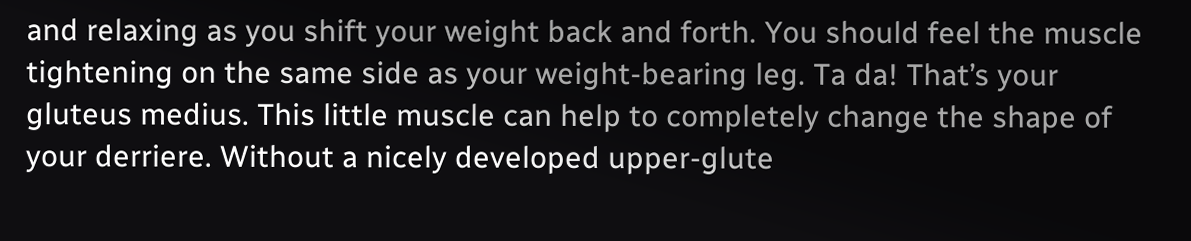and relaxing as you shift your weight back and forth. You should feel the muscle tightening on the same side as your weight-bearing leg. Ta da! That’s your gluteus medius. This little muscle can help to completely change the shape of your derriere. Without a nicely developed upper-glute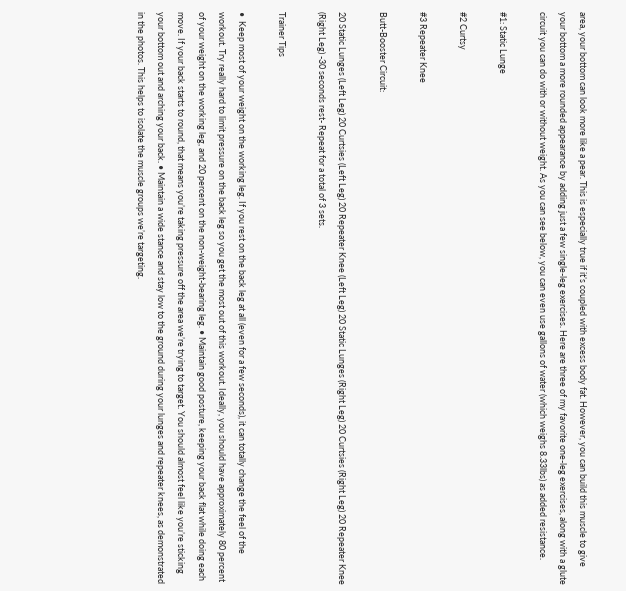area, your bottom can look more like a pear. This is especially true if it’s coupled with excess body fat. However, you can build this muscle to give your bottom a more rounded appearance by adding just a few single-leg exercises. Here are three of my favorite one-leg exercises, along with a glute circuit you can do with or without weight. As you can see below, you can even use gallons of water (which weighs 8.33lbs) as added resistance.

#1: Static Lunge

#2 Curtsy

#3 Repeater Knee

Butt-Booster Circuit:

20 Static Lunges (Left Leg) 20 Curtsies (Left Leg) 20 Repeater Knee (Left Leg) 20 Static Lunges (Right Leg) 20 Curtsies (Right Leg) 20 Repeater Knee (Right Leg) -30 seconds rest- Repeat for a total of 3 sets.

Trainer Tips

•  Keep most of your weight on the working leg. If you rest on the back leg at all (even for a few seconds), it can totally change the feel of the workout. Try really hard to limit pressure on the back leg so you get the most out of this workout. Ideally, you should have approximately 80 percent of your weight on the working leg, and 20 percent on the non-weight-bearing leg. • Maintain good posture, keeping your back flat while doing each move. If your back starts to round, that means you’re taking pressure off the area we’re trying to target. You should almost feel like you’re sticking your bottom out and arching your back. • Maintain a wide stance and stay low to the ground during your lunges and repeater knees, as demonstrated in the photos. This helps to isolate the muscle groups we’re targeting.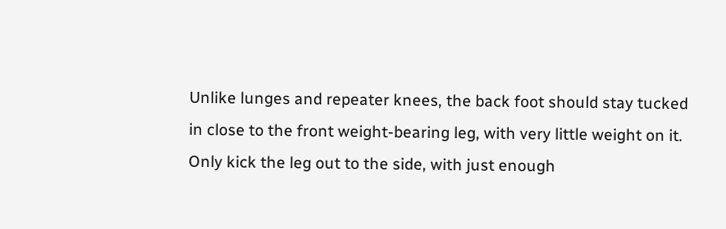Unlike lunges and repeater knees, the back foot should stay tucked in close to the front weight-bearing leg, with very little weight on it. Only kick the leg out to the side, with just enough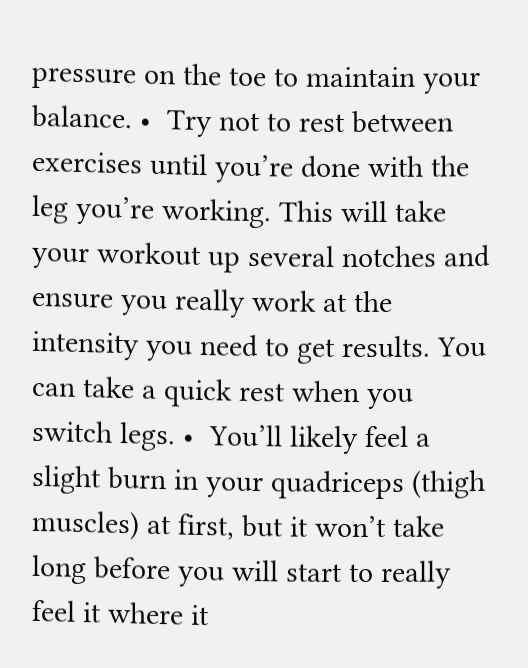pressure on the toe to maintain your balance. •  Try not to rest between exercises until you’re done with the leg you’re working. This will take your workout up several notches and ensure you really work at the intensity you need to get results. You can take a quick rest when you switch legs. •  You’ll likely feel a slight burn in your quadriceps (thigh muscles) at first, but it won’t take long before you will start to really feel it where it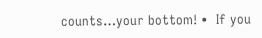counts…your bottom! •  If you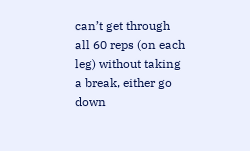can’t get through all 60 reps (on each leg) without taking a break, either go down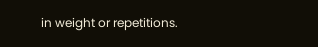in weight or repetitions.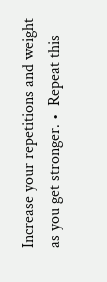Increase your repetitions and weight as you get stronger. •  Repeat this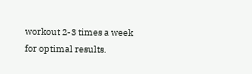workout 2-3 times a week for optimal results.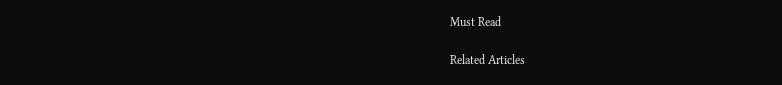Must Read

Related Articles